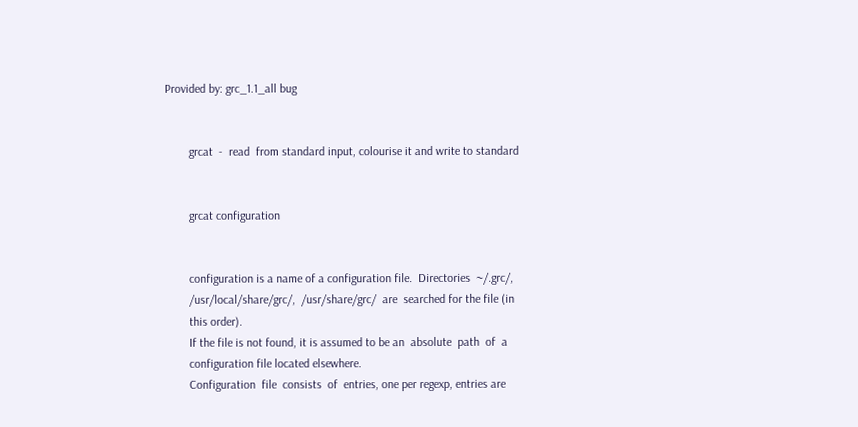Provided by: grc_1.1_all bug


        grcat  -  read  from standard input, colourise it and write to standard


        grcat configuration


        configuration is a name of a configuration file.  Directories  ~/.grc/,
        /usr/local/share/grc/,  /usr/share/grc/  are  searched for the file (in
        this order).
        If the file is not found, it is assumed to be an  absolute  path  of  a
        configuration file located elsewhere.
        Configuration  file  consists  of  entries, one per regexp, entries are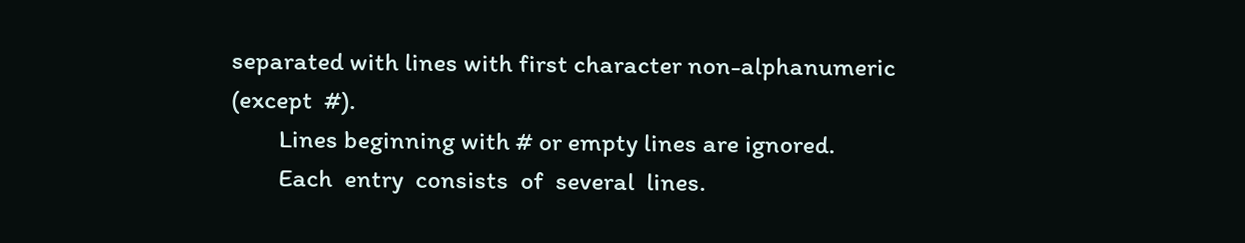separated with lines with first character non-alphanumeric (except  #).
        Lines beginning with # or empty lines are ignored.
        Each  entry  consists  of  several  lines.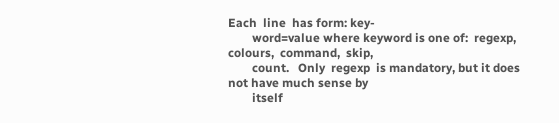Each  line  has form: key‐
        word=value where keyword is one of:  regexp,  colours,  command,  skip,
        count.   Only  regexp  is mandatory, but it does not have much sense by
        itself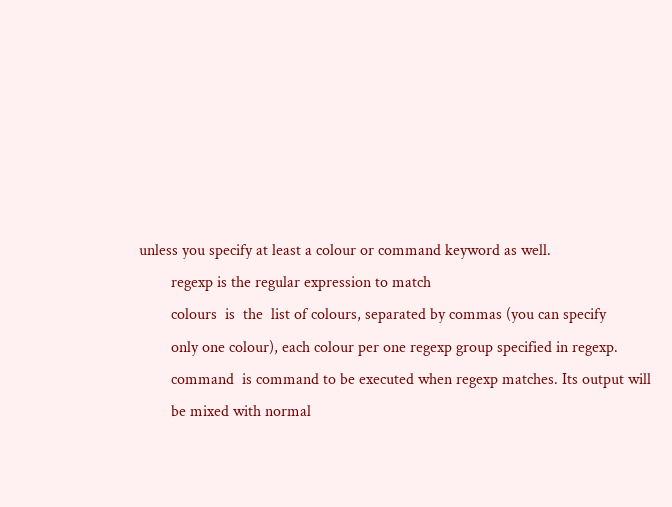unless you specify at least a colour or command keyword as well.
        regexp is the regular expression to match
        colours  is  the  list of colours, separated by commas (you can specify
        only one colour), each colour per one regexp group specified in regexp.
        command  is command to be executed when regexp matches. Its output will
        be mixed with normal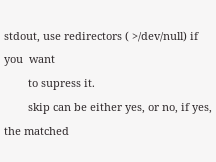stdout, use redirectors ( >/dev/null) if you  want
        to supress it.
        skip can be either yes, or no, if yes, the matched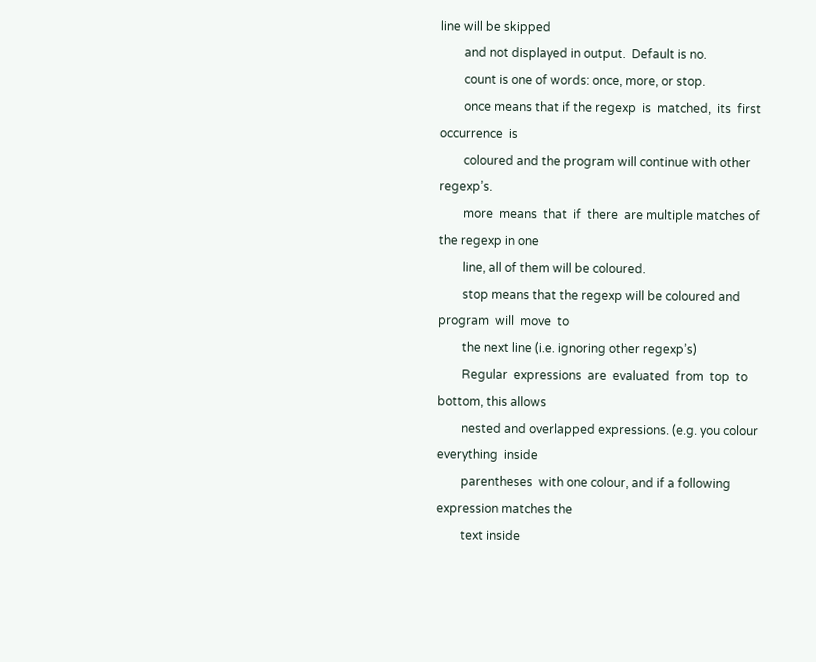line will be skipped
        and not displayed in output.  Default is no.
        count is one of words: once, more, or stop.
        once means that if the regexp  is  matched,  its  first  occurrence  is
        coloured and the program will continue with other regexp’s.
        more  means  that  if  there  are multiple matches of the regexp in one
        line, all of them will be coloured.
        stop means that the regexp will be coloured and program  will  move  to
        the next line (i.e. ignoring other regexp’s)
        Regular  expressions  are  evaluated  from  top  to bottom, this allows
        nested and overlapped expressions. (e.g. you colour  everything  inside
        parentheses  with one colour, and if a following expression matches the
        text inside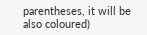parentheses, it will be also coloured)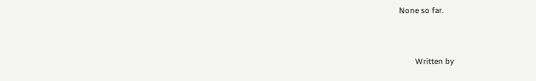None so far.


        Written by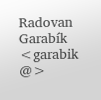Radovan Garabík <garabik @>